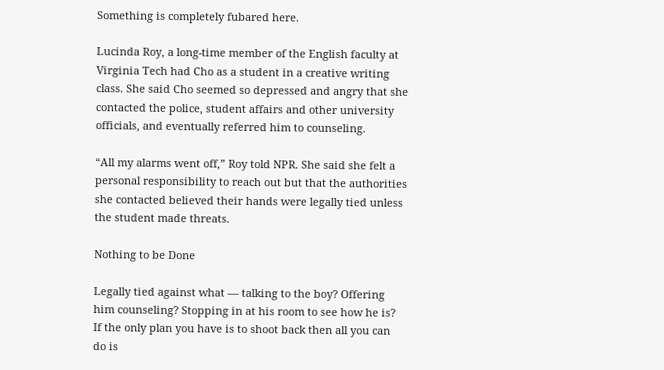Something is completely fubared here.

Lucinda Roy, a long-time member of the English faculty at Virginia Tech had Cho as a student in a creative writing class. She said Cho seemed so depressed and angry that she contacted the police, student affairs and other university officials, and eventually referred him to counseling.

“All my alarms went off,” Roy told NPR. She said she felt a personal responsibility to reach out but that the authorities she contacted believed their hands were legally tied unless the student made threats.

Nothing to be Done

Legally tied against what — talking to the boy? Offering him counseling? Stopping in at his room to see how he is? If the only plan you have is to shoot back then all you can do is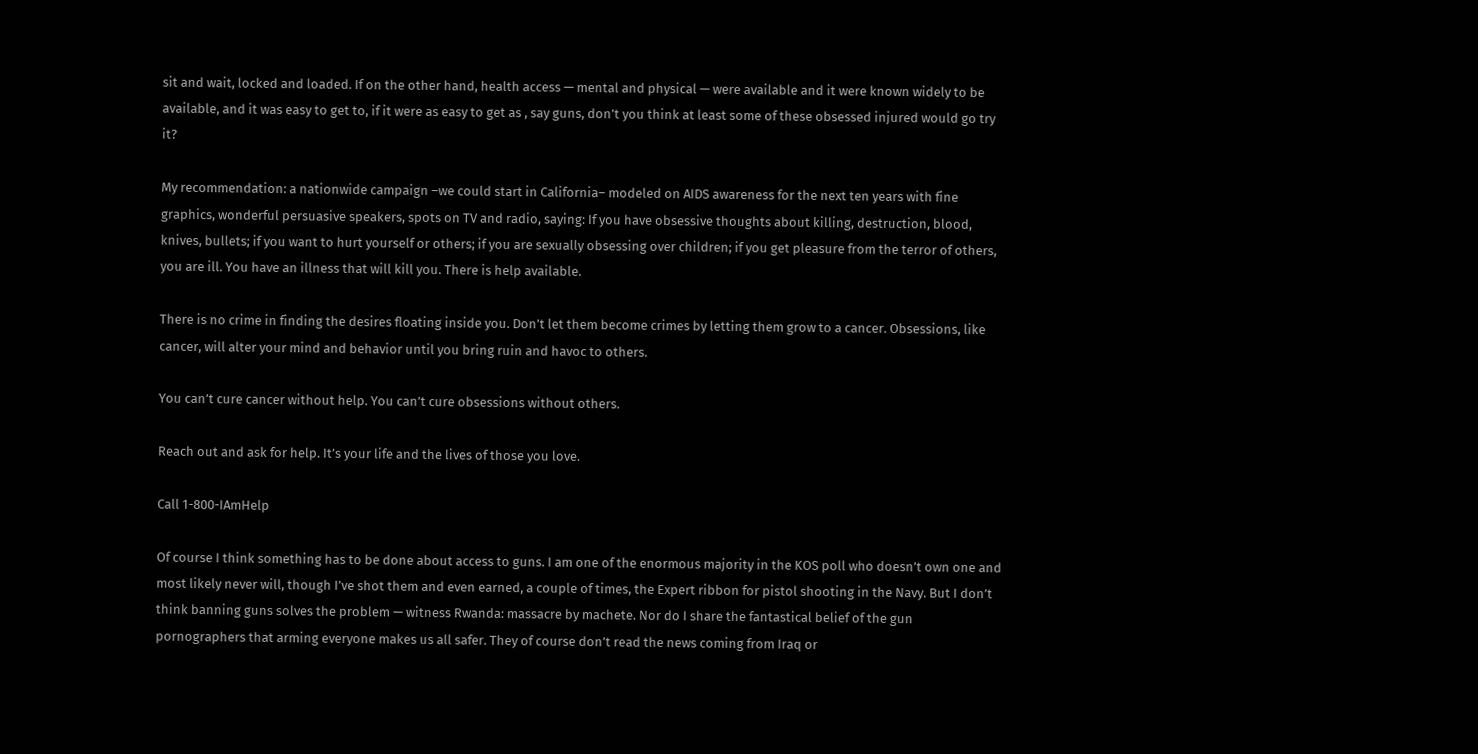sit and wait, locked and loaded. If on the other hand, health access — mental and physical — were available and it were known widely to be available, and it was easy to get to, if it were as easy to get as , say guns, don’t you think at least some of these obsessed injured would go try it?

My recommendation: a nationwide campaign –we could start in California– modeled on AIDS awareness for the next ten years with fine graphics, wonderful persuasive speakers, spots on TV and radio, saying: If you have obsessive thoughts about killing, destruction, blood, knives, bullets; if you want to hurt yourself or others; if you are sexually obsessing over children; if you get pleasure from the terror of others, you are ill. You have an illness that will kill you. There is help available.

There is no crime in finding the desires floating inside you. Don’t let them become crimes by letting them grow to a cancer. Obsessions, like cancer, will alter your mind and behavior until you bring ruin and havoc to others.

You can’t cure cancer without help. You can’t cure obsessions without others.

Reach out and ask for help. It’s your life and the lives of those you love.

Call 1-800-IAmHelp

Of course I think something has to be done about access to guns. I am one of the enormous majority in the KOS poll who doesn’t own one and most likely never will, though I’ve shot them and even earned, a couple of times, the Expert ribbon for pistol shooting in the Navy. But I don’t think banning guns solves the problem — witness Rwanda: massacre by machete. Nor do I share the fantastical belief of the gun pornographers that arming everyone makes us all safer. They of course don’t read the news coming from Iraq or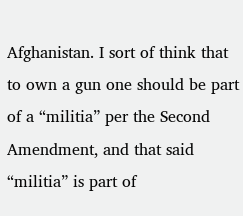Afghanistan. I sort of think that to own a gun one should be part of a “militia” per the Second Amendment, and that said “militia” is part of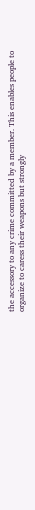the accessory to any crime committed by a member. This enables people to organize to caress their weapons but strongly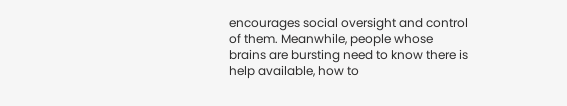encourages social oversight and control of them. Meanwhile, people whose brains are bursting need to know there is help available, how to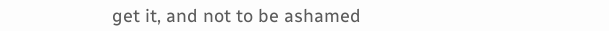get it, and not to be ashamed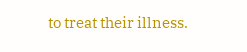to treat their illness.